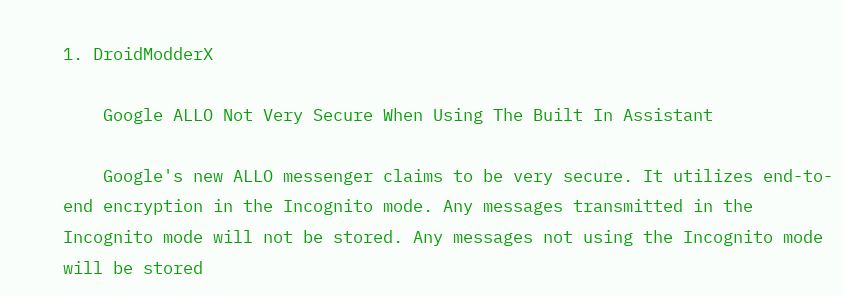1. DroidModderX

    Google ALLO Not Very Secure When Using The Built In Assistant

    Google's new ALLO messenger claims to be very secure. It utilizes end-to-end encryption in the Incognito mode. Any messages transmitted in the Incognito mode will not be stored. Any messages not using the Incognito mode will be stored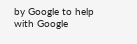by Google to help with Google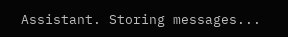Assistant. Storing messages...